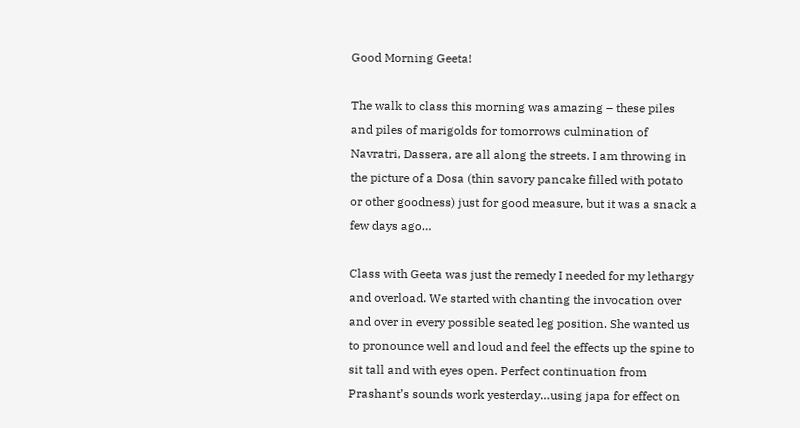Good Morning Geeta!

The walk to class this morning was amazing – these piles and piles of marigolds for tomorrows culmination of Navratri, Dassera, are all along the streets. I am throwing in the picture of a Dosa (thin savory pancake filled with potato or other goodness) just for good measure, but it was a snack a few days ago…

Class with Geeta was just the remedy I needed for my lethargy and overload. We started with chanting the invocation over and over in every possible seated leg position. She wanted us to pronounce well and loud and feel the effects up the spine to sit tall and with eyes open. Perfect continuation from Prashant’s sounds work yesterday…using japa for effect on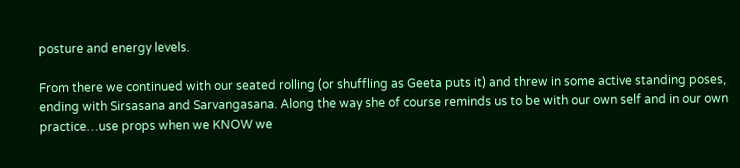posture and energy levels.

From there we continued with our seated rolling (or shuffling as Geeta puts it) and threw in some active standing poses, ending with Sirsasana and Sarvangasana. Along the way she of course reminds us to be with our own self and in our own practice…use props when we KNOW we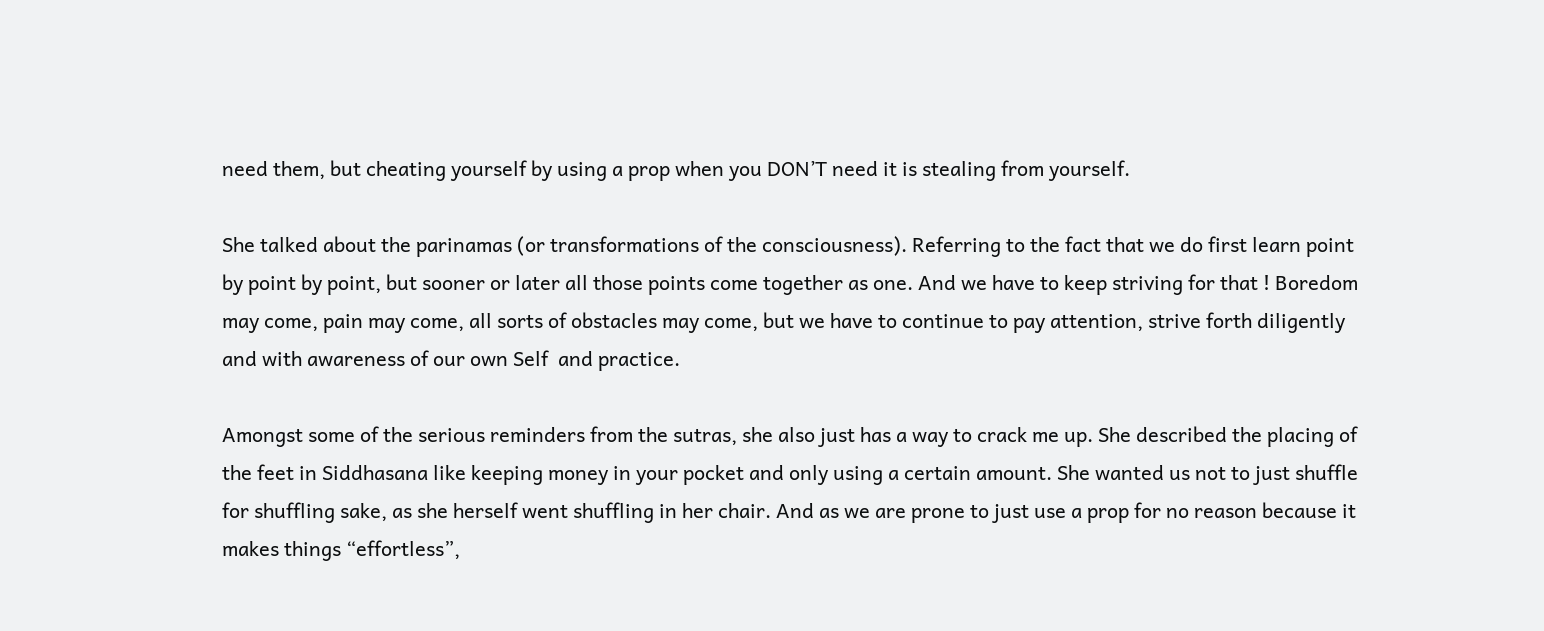need them, but cheating yourself by using a prop when you DON’T need it is stealing from yourself.

She talked about the parinamas (or transformations of the consciousness). Referring to the fact that we do first learn point by point by point, but sooner or later all those points come together as one. And we have to keep striving for that ! Boredom may come, pain may come, all sorts of obstacles may come, but we have to continue to pay attention, strive forth diligently and with awareness of our own Self  and practice.

Amongst some of the serious reminders from the sutras, she also just has a way to crack me up. She described the placing of the feet in Siddhasana like keeping money in your pocket and only using a certain amount. She wanted us not to just shuffle for shuffling sake, as she herself went shuffling in her chair. And as we are prone to just use a prop for no reason because it makes things “effortless”,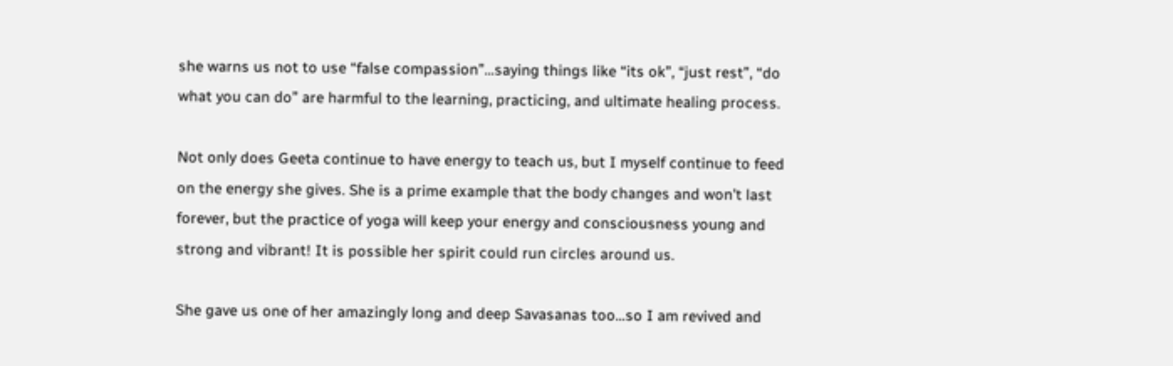she warns us not to use “false compassion”…saying things like “its ok”, “just rest”, “do what you can do” are harmful to the learning, practicing, and ultimate healing process.

Not only does Geeta continue to have energy to teach us, but I myself continue to feed on the energy she gives. She is a prime example that the body changes and won’t last forever, but the practice of yoga will keep your energy and consciousness young and strong and vibrant! It is possible her spirit could run circles around us.

She gave us one of her amazingly long and deep Savasanas too…so I am revived and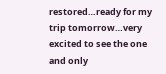restored…ready for my trip tomorrow…very excited to see the one and only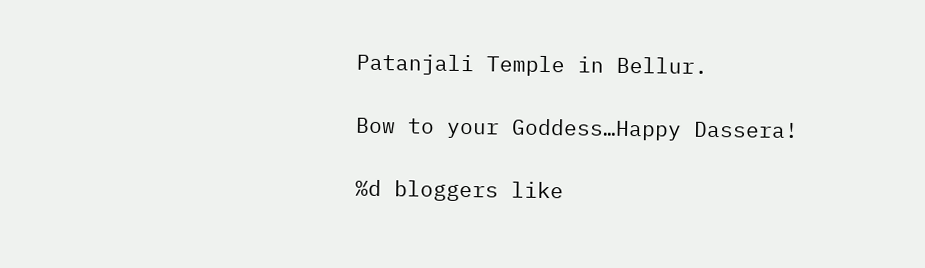Patanjali Temple in Bellur.

Bow to your Goddess…Happy Dassera!

%d bloggers like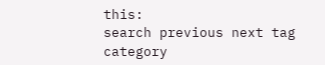this:
search previous next tag category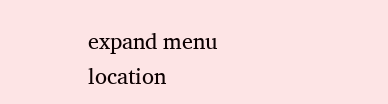expand menu location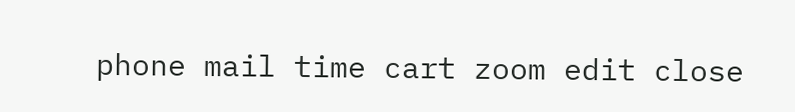phone mail time cart zoom edit close